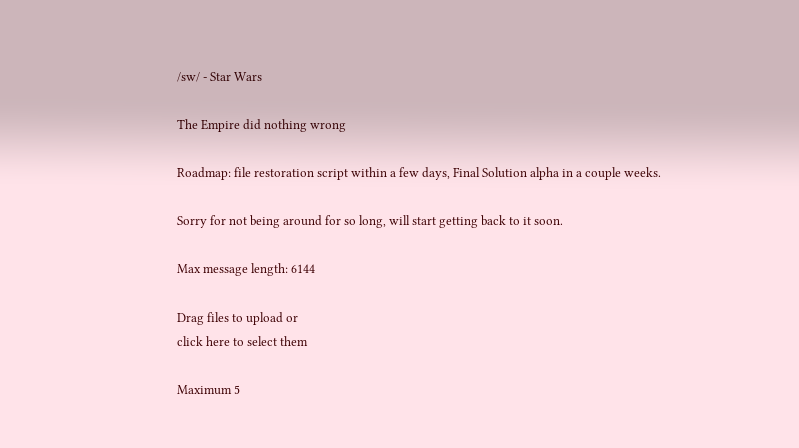/sw/ - Star Wars

The Empire did nothing wrong

Roadmap: file restoration script within a few days, Final Solution alpha in a couple weeks.

Sorry for not being around for so long, will start getting back to it soon.

Max message length: 6144

Drag files to upload or
click here to select them

Maximum 5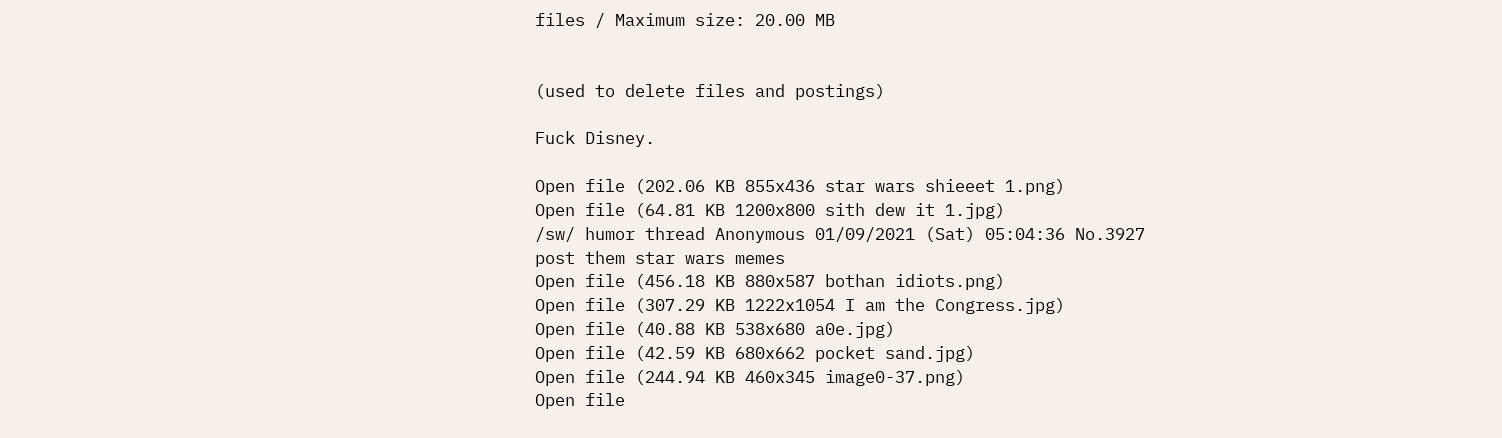files / Maximum size: 20.00 MB


(used to delete files and postings)

Fuck Disney.

Open file (202.06 KB 855x436 star wars shieeet 1.png)
Open file (64.81 KB 1200x800 sith dew it 1.jpg)
/sw/ humor thread Anonymous 01/09/2021 (Sat) 05:04:36 No.3927
post them star wars memes
Open file (456.18 KB 880x587 bothan idiots.png)
Open file (307.29 KB 1222x1054 I am the Congress.jpg)
Open file (40.88 KB 538x680 a0e.jpg)
Open file (42.59 KB 680x662 pocket sand.jpg)
Open file (244.94 KB 460x345 image0-37.png)
Open file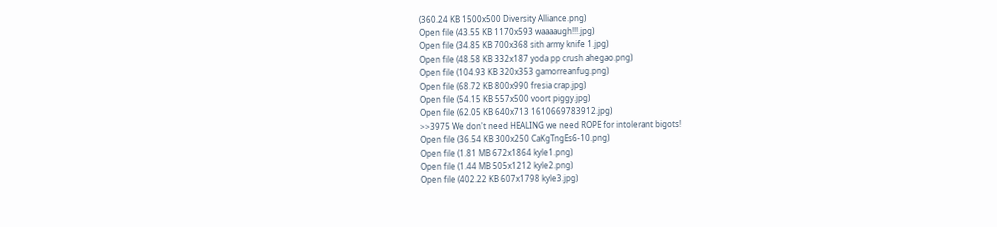(360.24 KB 1500x500 Diversity Alliance.png)
Open file (43.55 KB 1170x593 waaaaugh!!!.jpg)
Open file (34.85 KB 700x368 sith army knife 1.jpg)
Open file (48.58 KB 332x187 yoda pp crush ahegao.png)
Open file (104.93 KB 320x353 gamorreanfug.png)
Open file (68.72 KB 800x990 fresia crap.jpg)
Open file (54.15 KB 557x500 voort piggy.jpg)
Open file (62.05 KB 640x713 1610669783912.jpg)
>>3975 We don't need HEALING we need ROPE for intolerant bigots!
Open file (36.54 KB 300x250 CaKgTngEs6-10.png)
Open file (1.81 MB 672x1864 kyle1.png)
Open file (1.44 MB 505x1212 kyle2.png)
Open file (402.22 KB 607x1798 kyle3.jpg)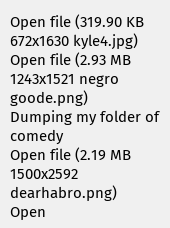Open file (319.90 KB 672x1630 kyle4.jpg)
Open file (2.93 MB 1243x1521 negro goode.png)
Dumping my folder of comedy
Open file (2.19 MB 1500x2592 dearhabro.png)
Open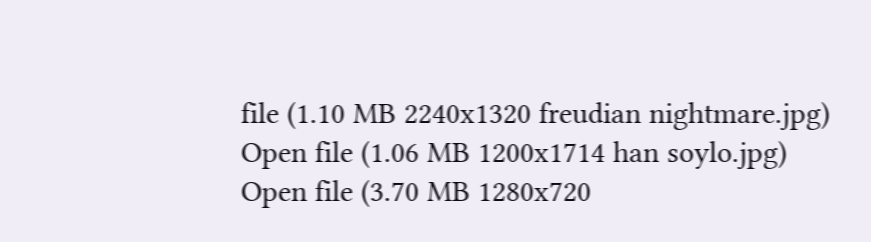file (1.10 MB 2240x1320 freudian nightmare.jpg)
Open file (1.06 MB 1200x1714 han soylo.jpg)
Open file (3.70 MB 1280x720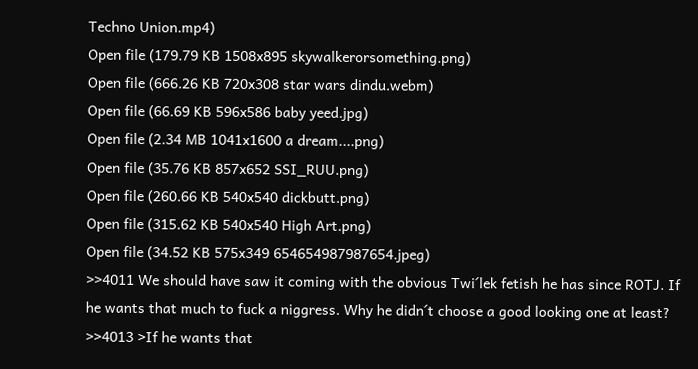Techno Union.mp4)
Open file (179.79 KB 1508x895 skywalkerorsomething.png)
Open file (666.26 KB 720x308 star wars dindu.webm)
Open file (66.69 KB 596x586 baby yeed.jpg)
Open file (2.34 MB 1041x1600 a dream....png)
Open file (35.76 KB 857x652 SSI_RUU.png)
Open file (260.66 KB 540x540 dickbutt.png)
Open file (315.62 KB 540x540 High Art.png)
Open file (34.52 KB 575x349 654654987987654.jpeg)
>>4011 We should have saw it coming with the obvious Twi´lek fetish he has since ROTJ. If he wants that much to fuck a niggress. Why he didn´t choose a good looking one at least?
>>4013 >If he wants that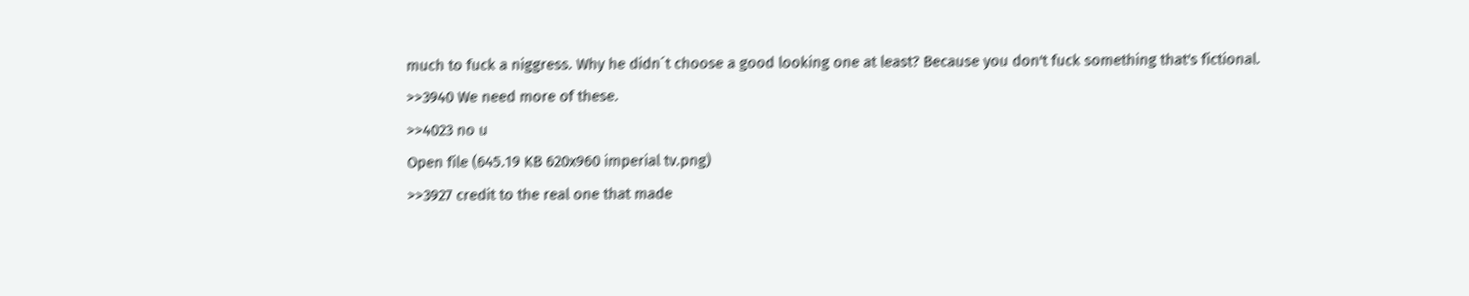much to fuck a niggress. Why he didn´t choose a good looking one at least? Because you don't fuck something that's fictional.
>>3940 We need more of these.
>>4023 no u
Open file (645.19 KB 620x960 imperial tv.png)
>>3927 credit to the real one that made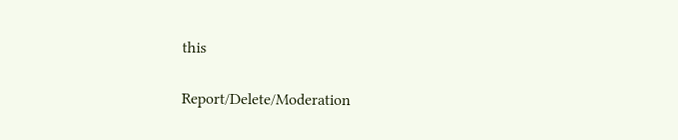this

Report/Delete/Moderation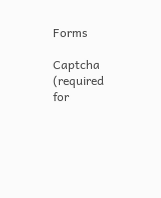Forms

Captcha (required for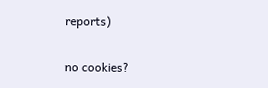reports)

no cookies?